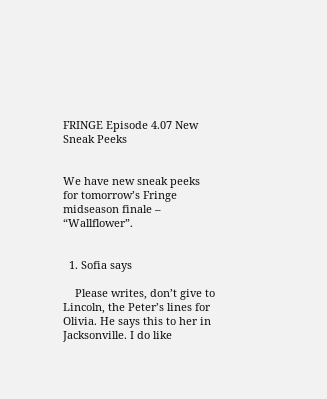FRINGE Episode 4.07 New Sneak Peeks


We have new sneak peeks for tomorrow’s Fringe midseason finale – “Wallflower”.


  1. Sofia says

    Please writes, don’t give to Lincoln, the Peter’s lines for Olivia. He says this to her in Jacksonville. I do like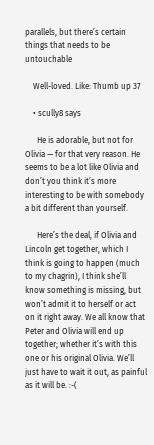parallels, but there’s certain things that needs to be untouchable

    Well-loved. Like: Thumb up 37

    • scully8 says

      He is adorable, but not for Olivia — for that very reason. He seems to be a lot like Olivia and don’t you think it’s more interesting to be with somebody a bit different than yourself.

      Here’s the deal, if Olivia and Lincoln get together, which I think is going to happen (much to my chagrin), I think she’ll know something is missing, but won’t admit it to herself or act on it right away. We all know that Peter and Olivia will end up together; whether it’s with this one or his original Olivia. We’ll just have to wait it out, as painful as it will be. :-(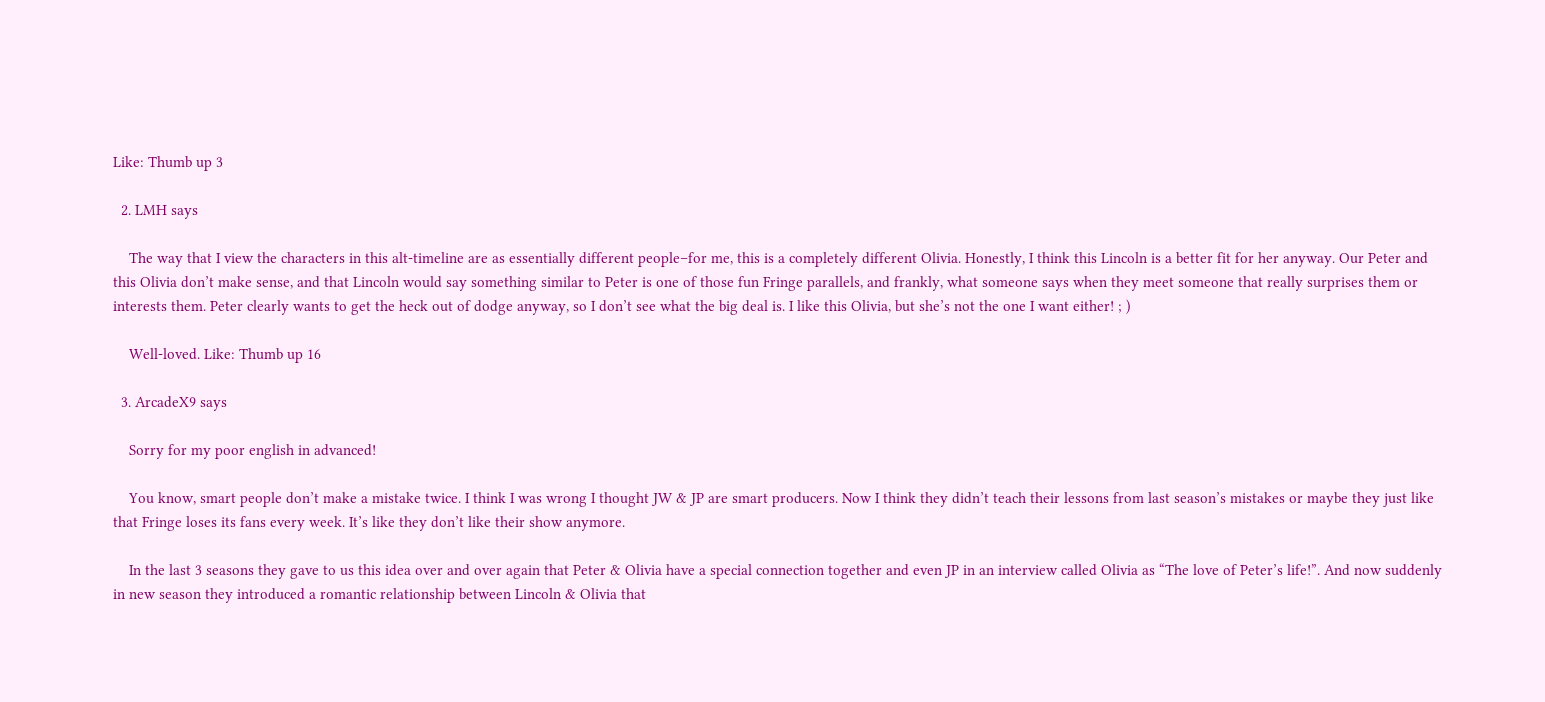Like: Thumb up 3

  2. LMH says

    The way that I view the characters in this alt-timeline are as essentially different people–for me, this is a completely different Olivia. Honestly, I think this Lincoln is a better fit for her anyway. Our Peter and this Olivia don’t make sense, and that Lincoln would say something similar to Peter is one of those fun Fringe parallels, and frankly, what someone says when they meet someone that really surprises them or interests them. Peter clearly wants to get the heck out of dodge anyway, so I don’t see what the big deal is. I like this Olivia, but she’s not the one I want either! ; )

    Well-loved. Like: Thumb up 16

  3. ArcadeX9 says

    Sorry for my poor english in advanced!

    You know, smart people don’t make a mistake twice. I think I was wrong I thought JW & JP are smart producers. Now I think they didn’t teach their lessons from last season’s mistakes or maybe they just like that Fringe loses its fans every week. It’s like they don’t like their show anymore.

    In the last 3 seasons they gave to us this idea over and over again that Peter & Olivia have a special connection together and even JP in an interview called Olivia as “The love of Peter’s life!”. And now suddenly in new season they introduced a romantic relationship between Lincoln & Olivia that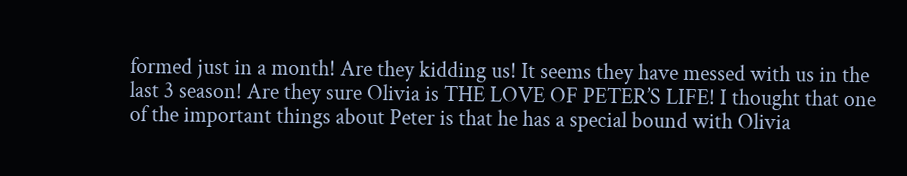formed just in a month! Are they kidding us! It seems they have messed with us in the last 3 season! Are they sure Olivia is THE LOVE OF PETER’S LIFE! I thought that one of the important things about Peter is that he has a special bound with Olivia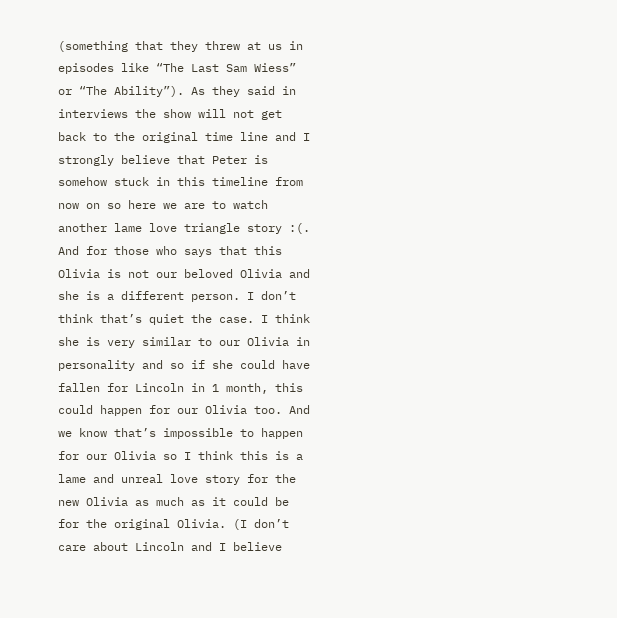(something that they threw at us in episodes like “The Last Sam Wiess” or “The Ability”). As they said in interviews the show will not get back to the original time line and I strongly believe that Peter is somehow stuck in this timeline from now on so here we are to watch another lame love triangle story :(. And for those who says that this Olivia is not our beloved Olivia and she is a different person. I don’t think that’s quiet the case. I think she is very similar to our Olivia in personality and so if she could have fallen for Lincoln in 1 month, this could happen for our Olivia too. And we know that’s impossible to happen for our Olivia so I think this is a lame and unreal love story for the new Olivia as much as it could be for the original Olivia. (I don’t care about Lincoln and I believe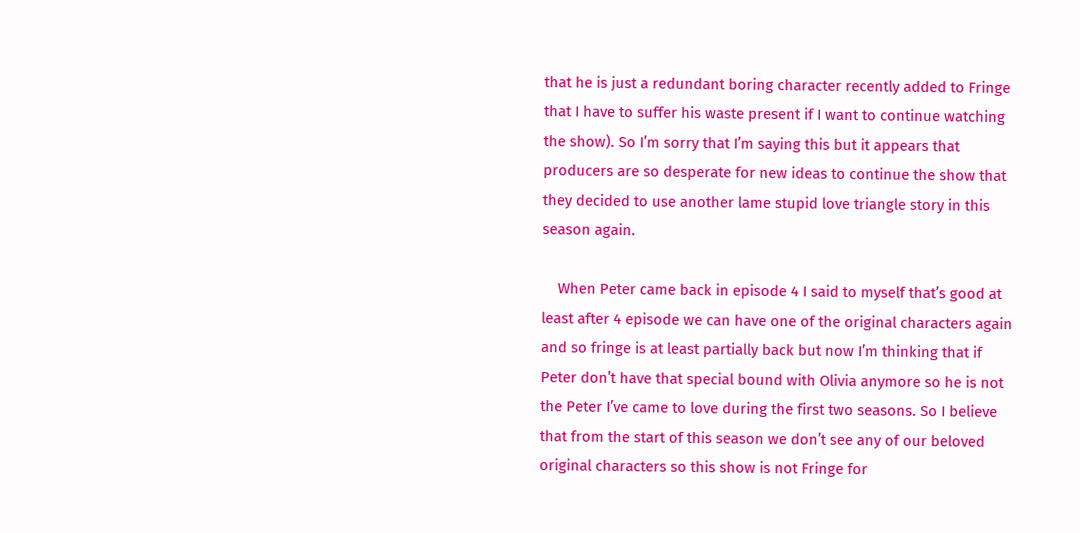that he is just a redundant boring character recently added to Fringe that I have to suffer his waste present if I want to continue watching the show). So I’m sorry that I’m saying this but it appears that producers are so desperate for new ideas to continue the show that they decided to use another lame stupid love triangle story in this season again.

    When Peter came back in episode 4 I said to myself that’s good at least after 4 episode we can have one of the original characters again and so fringe is at least partially back but now I’m thinking that if Peter don’t have that special bound with Olivia anymore so he is not the Peter I’ve came to love during the first two seasons. So I believe that from the start of this season we don’t see any of our beloved original characters so this show is not Fringe for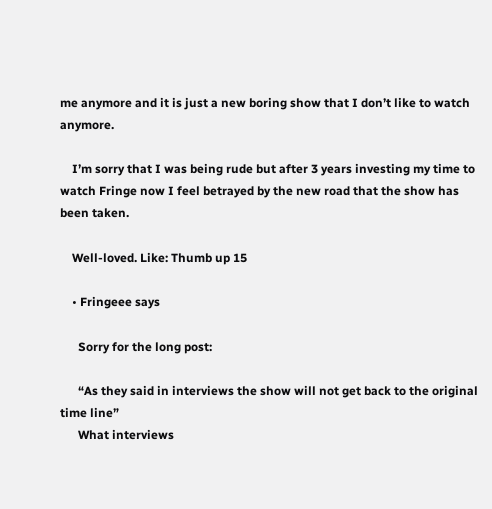me anymore and it is just a new boring show that I don’t like to watch anymore.

    I’m sorry that I was being rude but after 3 years investing my time to watch Fringe now I feel betrayed by the new road that the show has been taken.

    Well-loved. Like: Thumb up 15

    • Fringeee says

      Sorry for the long post:

      “As they said in interviews the show will not get back to the original time line”
      What interviews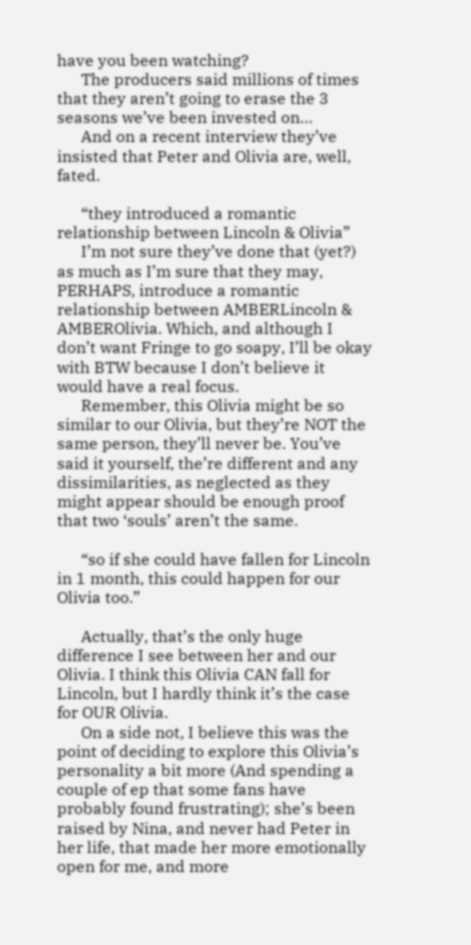have you been watching?
      The producers said millions of times that they aren’t going to erase the 3 seasons we’ve been invested on…
      And on a recent interview they’ve insisted that Peter and Olivia are, well, fated.

      “they introduced a romantic relationship between Lincoln & Olivia”
      I’m not sure they’ve done that (yet?) as much as I’m sure that they may, PERHAPS, introduce a romantic relationship between AMBERLincoln & AMBEROlivia. Which, and although I don’t want Fringe to go soapy, I’ll be okay with BTW because I don’t believe it would have a real focus.
      Remember, this Olivia might be so similar to our Olivia, but they’re NOT the same person, they’ll never be. You’ve said it yourself, the’re different and any dissimilarities, as neglected as they might appear should be enough proof that two ‘souls’ aren’t the same.

      “so if she could have fallen for Lincoln in 1 month, this could happen for our Olivia too.”

      Actually, that’s the only huge difference I see between her and our Olivia. I think this Olivia CAN fall for Lincoln, but I hardly think it’s the case for OUR Olivia.
      On a side not, I believe this was the point of deciding to explore this Olivia’s personality a bit more (And spending a couple of ep that some fans have probably found frustrating); she’s been raised by Nina, and never had Peter in her life, that made her more emotionally open for me, and more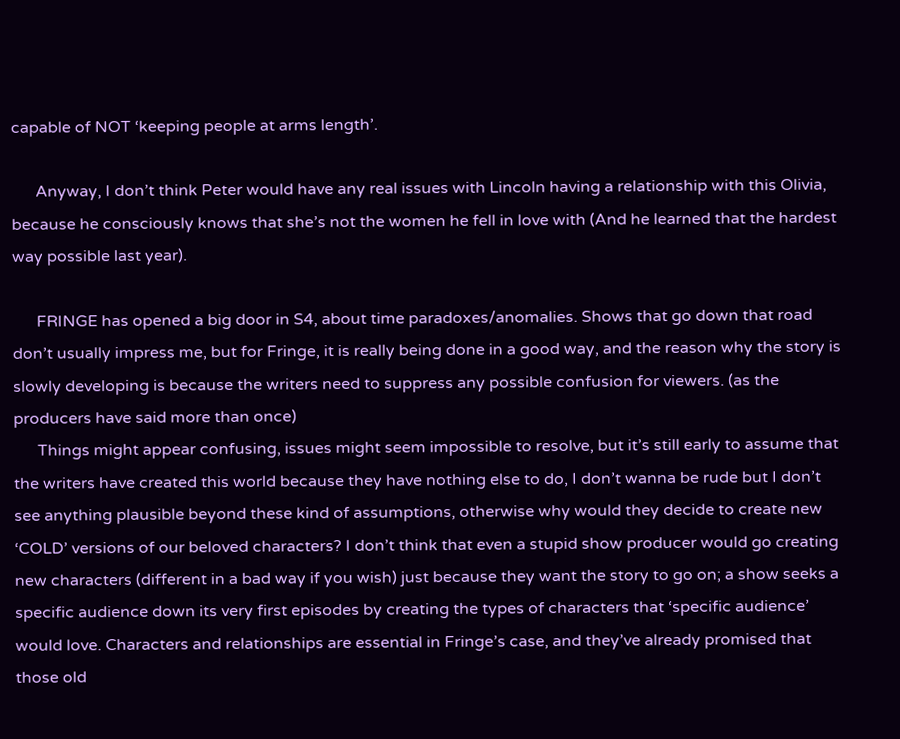capable of NOT ‘keeping people at arms length’.

      Anyway, I don’t think Peter would have any real issues with Lincoln having a relationship with this Olivia, because he consciously knows that she’s not the women he fell in love with (And he learned that the hardest way possible last year).

      FRINGE has opened a big door in S4, about time paradoxes/anomalies. Shows that go down that road don’t usually impress me, but for Fringe, it is really being done in a good way, and the reason why the story is slowly developing is because the writers need to suppress any possible confusion for viewers. (as the producers have said more than once)
      Things might appear confusing, issues might seem impossible to resolve, but it’s still early to assume that the writers have created this world because they have nothing else to do, I don’t wanna be rude but I don’t see anything plausible beyond these kind of assumptions, otherwise why would they decide to create new ‘COLD’ versions of our beloved characters? I don’t think that even a stupid show producer would go creating new characters (different in a bad way if you wish) just because they want the story to go on; a show seeks a specific audience down its very first episodes by creating the types of characters that ‘specific audience’ would love. Characters and relationships are essential in Fringe’s case, and they’ve already promised that those old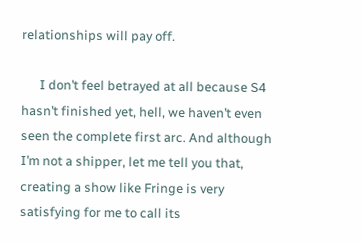relationships will pay off.

      I don’t feel betrayed at all because S4 hasn’t finished yet, hell, we haven’t even seen the complete first arc. And although I’m not a shipper, let me tell you that, creating a show like Fringe is very satisfying for me to call its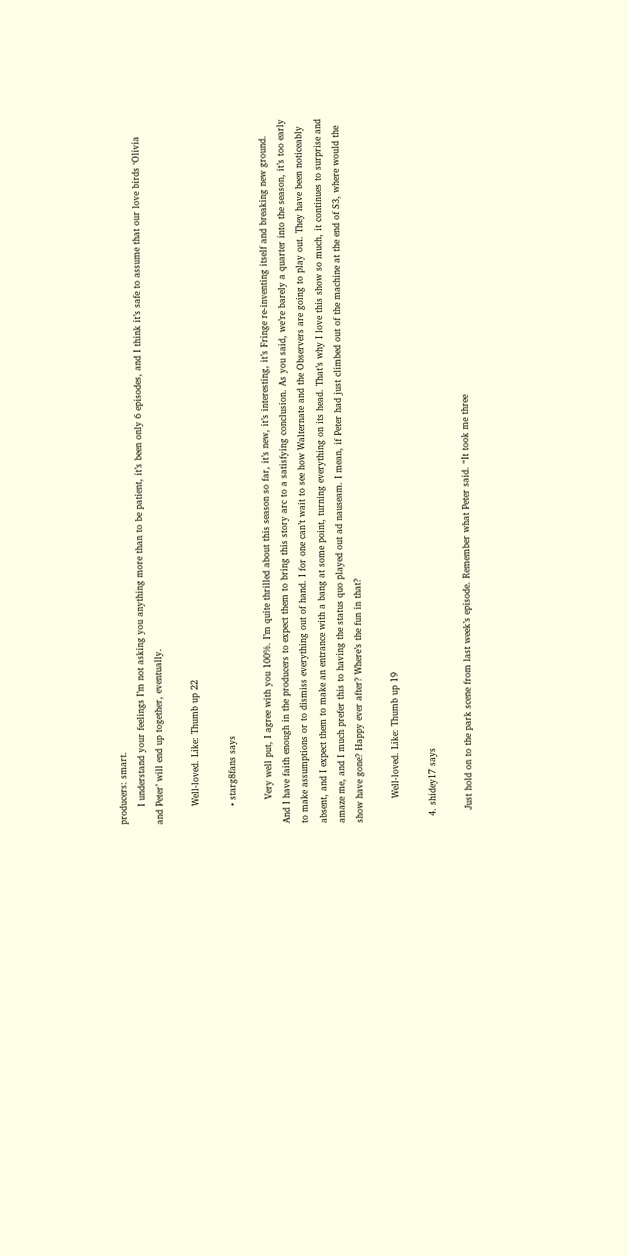producers: smart.
      I understand your feelings I’m not asking you anything more than to be patient, it’s been only 6 episodes, and I think it’s safe to assume that our love birds ‘Olivia and Peter’ will end up together, eventually.

      Well-loved. Like: Thumb up 22

      • starg8fans says

        Very well put, I agree with you 100%. I’m quite thrilled about this season so far, it’s new, it’s interesting, it’s Fringe re-inventing itself and breaking new ground. And I have faith enough in the producers to expect them to bring this story arc to a satisfying conclusion. As you said, we’re barely a quarter into the season, it’s too early to make assumptions or to dismiss everything out of hand. I for one can’t wait to see how Walternate and the Observers are going to play out. They have been noticeably absent, and I expect them to make an entrance with a bang at some point, turning everything on its head. That’s why I love this show so much, it continues to surprise and amaze me, and I much prefer this to having the status quo played out ad nauseam. I mean, if Peter had just climbed out of the machine at the end of S3, where would the show have gone? Happy ever after? Where’s the fun in that?

        Well-loved. Like: Thumb up 19

  4. shidey17 says

    Just hold on to the park scene from last week’s episode. Remember what Peter said. “It took me three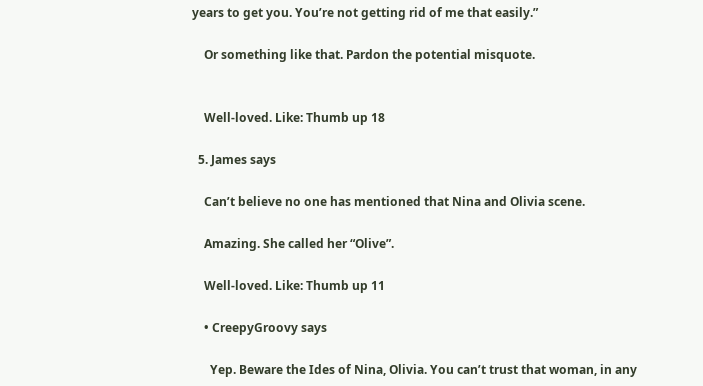years to get you. You’re not getting rid of me that easily.”

    Or something like that. Pardon the potential misquote.


    Well-loved. Like: Thumb up 18

  5. James says

    Can’t believe no one has mentioned that Nina and Olivia scene.

    Amazing. She called her “Olive”.

    Well-loved. Like: Thumb up 11

    • CreepyGroovy says

      Yep. Beware the Ides of Nina, Olivia. You can’t trust that woman, in any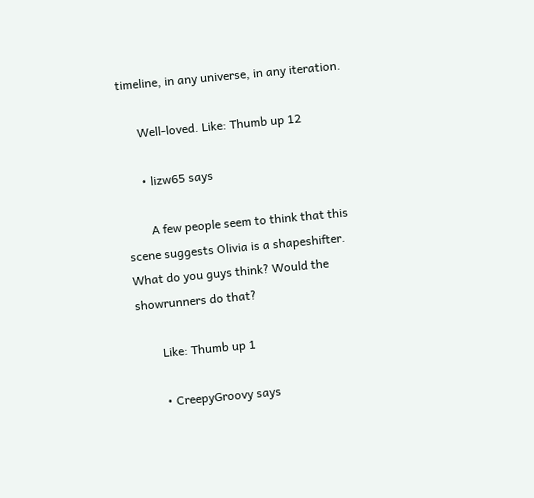timeline, in any universe, in any iteration.

      Well-loved. Like: Thumb up 12

      • lizw65 says

        A few people seem to think that this scene suggests Olivia is a shapeshifter. What do you guys think? Would the showrunners do that?

        Like: Thumb up 1

        • CreepyGroovy says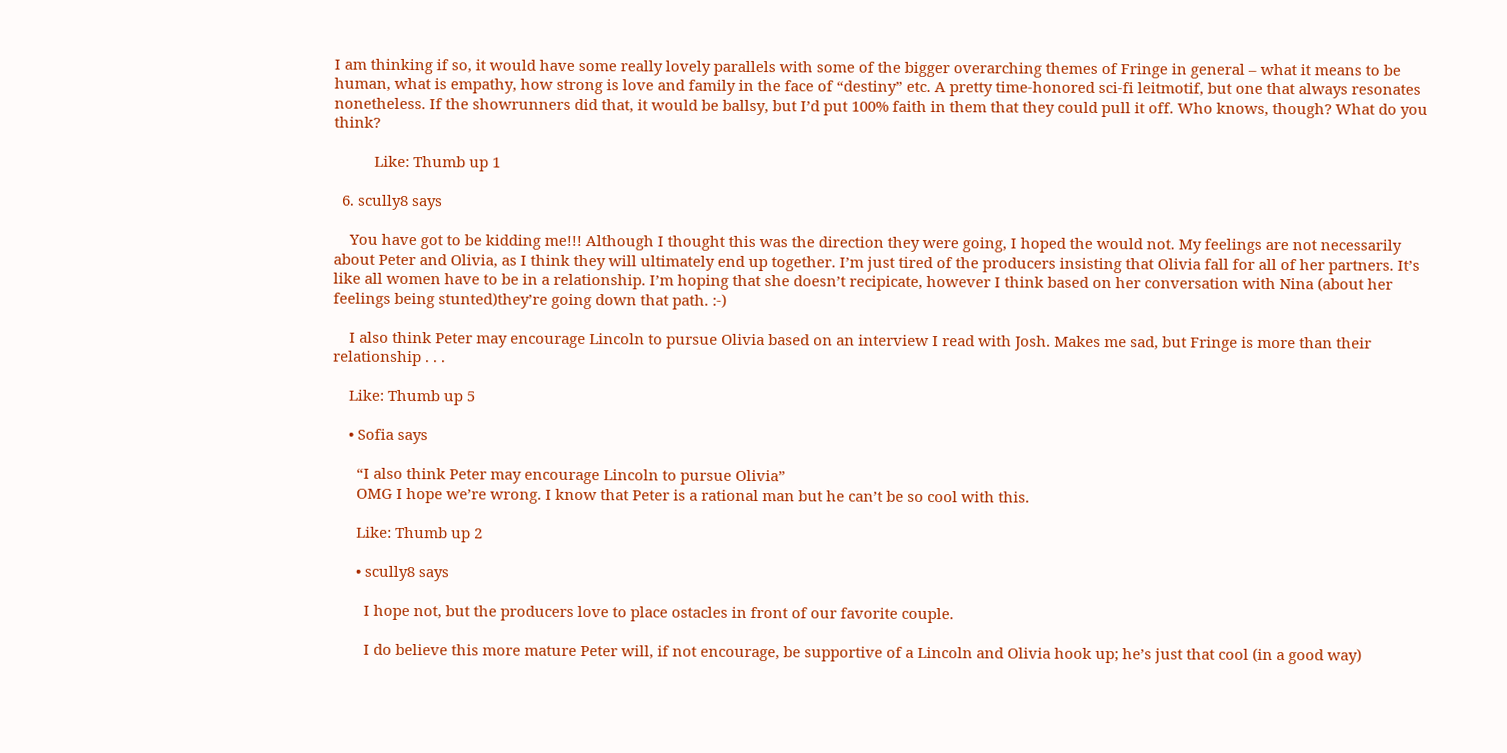I am thinking if so, it would have some really lovely parallels with some of the bigger overarching themes of Fringe in general – what it means to be human, what is empathy, how strong is love and family in the face of “destiny” etc. A pretty time-honored sci-fi leitmotif, but one that always resonates nonetheless. If the showrunners did that, it would be ballsy, but I’d put 100% faith in them that they could pull it off. Who knows, though? What do you think?

          Like: Thumb up 1

  6. scully8 says

    You have got to be kidding me!!! Although I thought this was the direction they were going, I hoped the would not. My feelings are not necessarily about Peter and Olivia, as I think they will ultimately end up together. I’m just tired of the producers insisting that Olivia fall for all of her partners. It’s like all women have to be in a relationship. I’m hoping that she doesn’t recipicate, however I think based on her conversation with Nina (about her feelings being stunted)they’re going down that path. :-)

    I also think Peter may encourage Lincoln to pursue Olivia based on an interview I read with Josh. Makes me sad, but Fringe is more than their relationship . . .

    Like: Thumb up 5

    • Sofia says

      “I also think Peter may encourage Lincoln to pursue Olivia”
      OMG I hope we’re wrong. I know that Peter is a rational man but he can’t be so cool with this.

      Like: Thumb up 2

      • scully8 says

        I hope not, but the producers love to place ostacles in front of our favorite couple.

        I do believe this more mature Peter will, if not encourage, be supportive of a Lincoln and Olivia hook up; he’s just that cool (in a good way)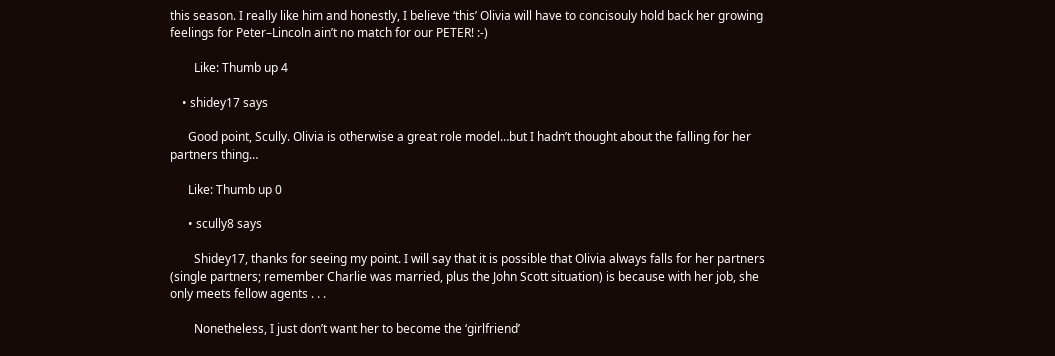this season. I really like him and honestly, I believe ‘this’ Olivia will have to concisouly hold back her growing feelings for Peter–Lincoln ain’t no match for our PETER! :-)

        Like: Thumb up 4

    • shidey17 says

      Good point, Scully. Olivia is otherwise a great role model…but I hadn’t thought about the falling for her partners thing…

      Like: Thumb up 0

      • scully8 says

        Shidey17, thanks for seeing my point. I will say that it is possible that Olivia always falls for her partners (single partners; remember Charlie was married, plus the John Scott situation) is because with her job, she only meets fellow agents . . .

        Nonetheless, I just don’t want her to become the ‘girlfriend’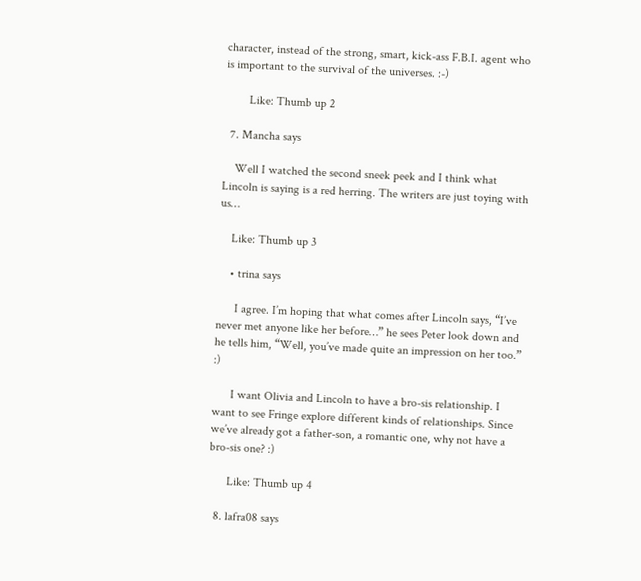character, instead of the strong, smart, kick-ass F.B.I. agent who is important to the survival of the universes. :-)

        Like: Thumb up 2

  7. Mancha says

    Well I watched the second sneek peek and I think what Lincoln is saying is a red herring. The writers are just toying with us…

    Like: Thumb up 3

    • trina says

      I agree. I’m hoping that what comes after Lincoln says, “I’ve never met anyone like her before…” he sees Peter look down and he tells him, “Well, you’ve made quite an impression on her too.” :)

      I want Olivia and Lincoln to have a bro-sis relationship. I want to see Fringe explore different kinds of relationships. Since we’ve already got a father-son, a romantic one, why not have a bro-sis one? :)

      Like: Thumb up 4

  8. lafra08 says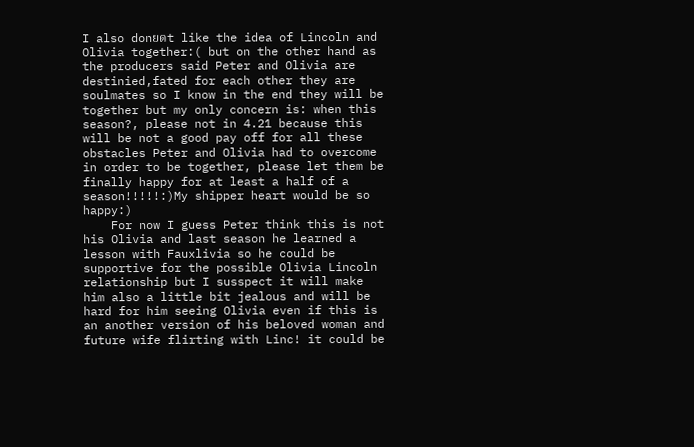I also donยดt like the idea of Lincoln and Olivia together:( but on the other hand as the producers said Peter and Olivia are destinied,fated for each other they are soulmates so I know in the end they will be together but my only concern is: when this season?, please not in 4.21 because this will be not a good pay off for all these obstacles Peter and Olivia had to overcome in order to be together, please let them be finally happy for at least a half of a season!!!!!:)My shipper heart would be so happy:)
    For now I guess Peter think this is not his Olivia and last season he learned a lesson with Fauxlivia so he could be supportive for the possible Olivia Lincoln relationship but I susspect it will make him also a little bit jealous and will be hard for him seeing Olivia even if this is an another version of his beloved woman and future wife flirting with Linc! it could be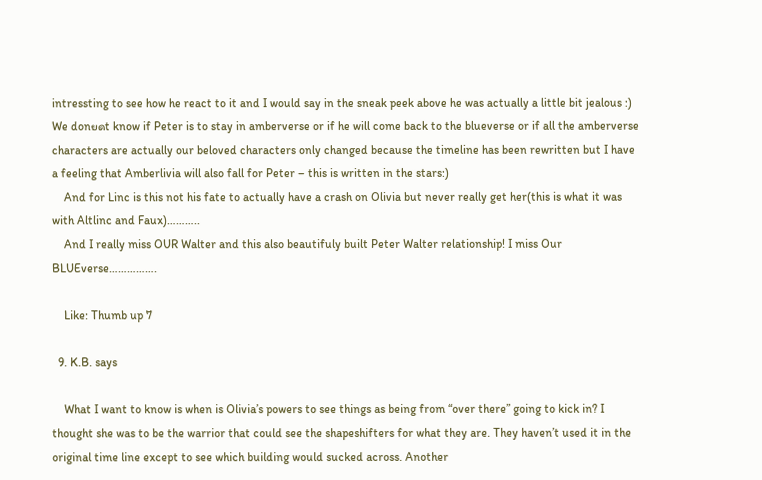intressting to see how he react to it and I would say in the sneak peek above he was actually a little bit jealous :) We donยดt know if Peter is to stay in amberverse or if he will come back to the blueverse or if all the amberverse characters are actually our beloved characters only changed because the timeline has been rewritten but I have a feeling that Amberlivia will also fall for Peter – this is written in the stars:)
    And for Linc is this not his fate to actually have a crash on Olivia but never really get her(this is what it was with Altlinc and Faux)………..
    And I really miss OUR Walter and this also beautifuly built Peter Walter relationship! I miss Our BLUEverse…………….

    Like: Thumb up 7

  9. K.B. says

    What I want to know is when is Olivia’s powers to see things as being from “over there” going to kick in? I thought she was to be the warrior that could see the shapeshifters for what they are. They haven’t used it in the original time line except to see which building would sucked across. Another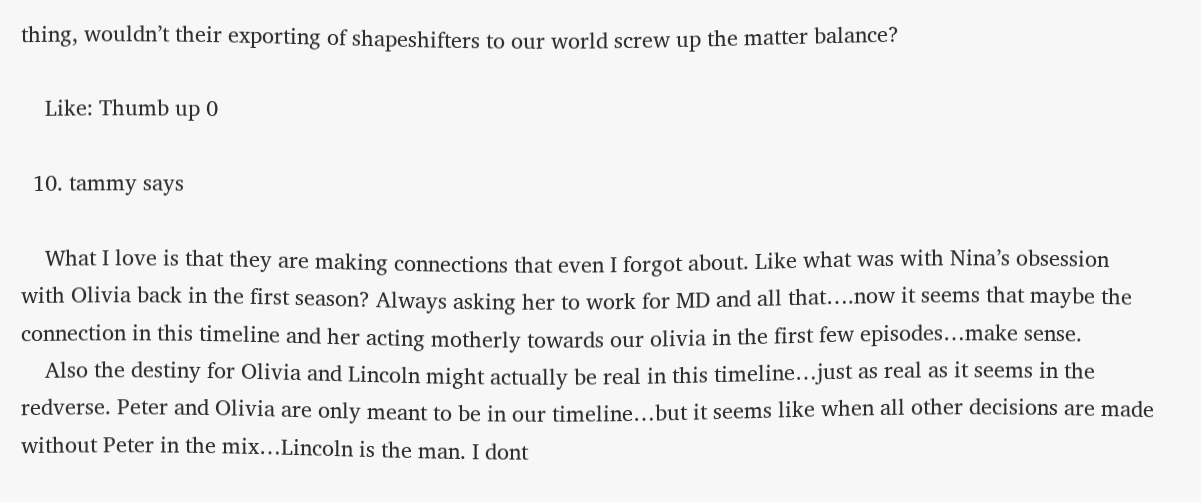thing, wouldn’t their exporting of shapeshifters to our world screw up the matter balance?

    Like: Thumb up 0

  10. tammy says

    What I love is that they are making connections that even I forgot about. Like what was with Nina’s obsession with Olivia back in the first season? Always asking her to work for MD and all that….now it seems that maybe the connection in this timeline and her acting motherly towards our olivia in the first few episodes…make sense.
    Also the destiny for Olivia and Lincoln might actually be real in this timeline…just as real as it seems in the redverse. Peter and Olivia are only meant to be in our timeline…but it seems like when all other decisions are made without Peter in the mix…Lincoln is the man. I dont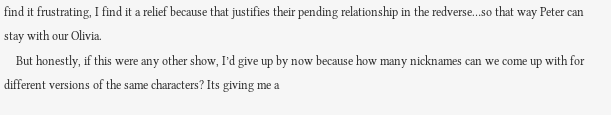find it frustrating, I find it a relief because that justifies their pending relationship in the redverse…so that way Peter can stay with our Olivia.
    But honestly, if this were any other show, I’d give up by now because how many nicknames can we come up with for different versions of the same characters? Its giving me a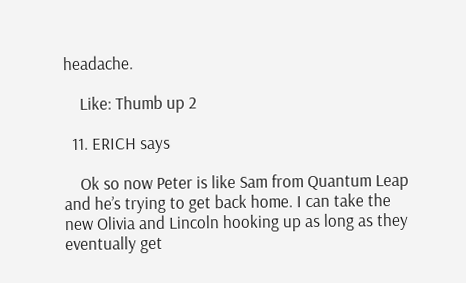headache.

    Like: Thumb up 2

  11. ERICH says

    Ok so now Peter is like Sam from Quantum Leap and he’s trying to get back home. I can take the new Olivia and Lincoln hooking up as long as they eventually get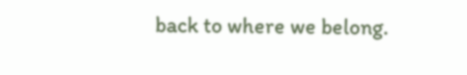back to where we belong.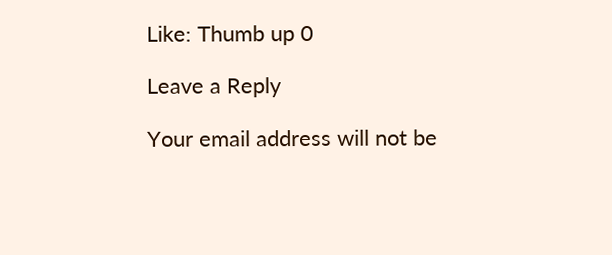Like: Thumb up 0

Leave a Reply

Your email address will not be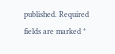published. Required fields are marked *